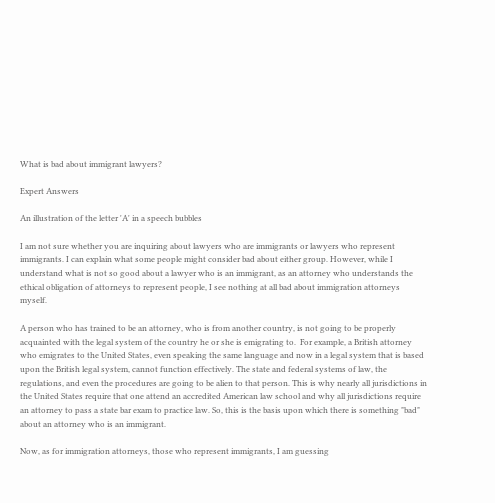What is bad about immigrant lawyers?

Expert Answers

An illustration of the letter 'A' in a speech bubbles

I am not sure whether you are inquiring about lawyers who are immigrants or lawyers who represent immigrants. I can explain what some people might consider bad about either group. However, while I understand what is not so good about a lawyer who is an immigrant, as an attorney who understands the ethical obligation of attorneys to represent people, I see nothing at all bad about immigration attorneys myself.

A person who has trained to be an attorney, who is from another country, is not going to be properly acquainted with the legal system of the country he or she is emigrating to.  For example, a British attorney who emigrates to the United States, even speaking the same language and now in a legal system that is based upon the British legal system, cannot function effectively. The state and federal systems of law, the regulations, and even the procedures are going to be alien to that person. This is why nearly all jurisdictions in the United States require that one attend an accredited American law school and why all jurisdictions require an attorney to pass a state bar exam to practice law. So, this is the basis upon which there is something "bad" about an attorney who is an immigrant.

Now, as for immigration attorneys, those who represent immigrants, I am guessing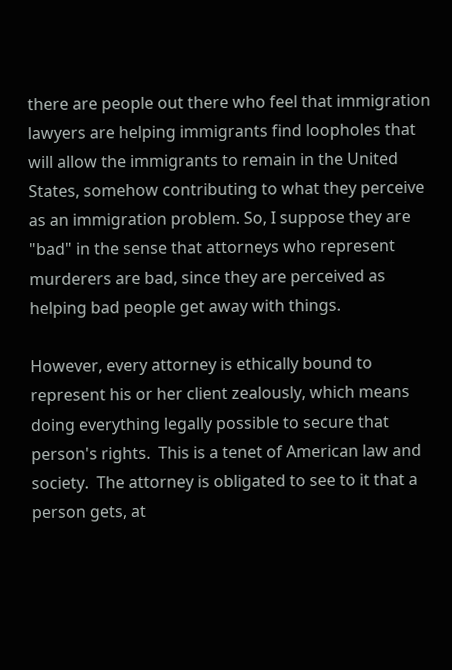there are people out there who feel that immigration lawyers are helping immigrants find loopholes that will allow the immigrants to remain in the United States, somehow contributing to what they perceive as an immigration problem. So, I suppose they are "bad" in the sense that attorneys who represent murderers are bad, since they are perceived as helping bad people get away with things.

However, every attorney is ethically bound to represent his or her client zealously, which means doing everything legally possible to secure that person's rights.  This is a tenet of American law and society.  The attorney is obligated to see to it that a person gets, at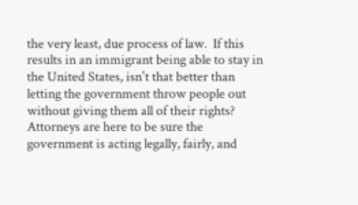the very least, due process of law.  If this results in an immigrant being able to stay in the United States, isn't that better than letting the government throw people out without giving them all of their rights?  Attorneys are here to be sure the government is acting legally, fairly, and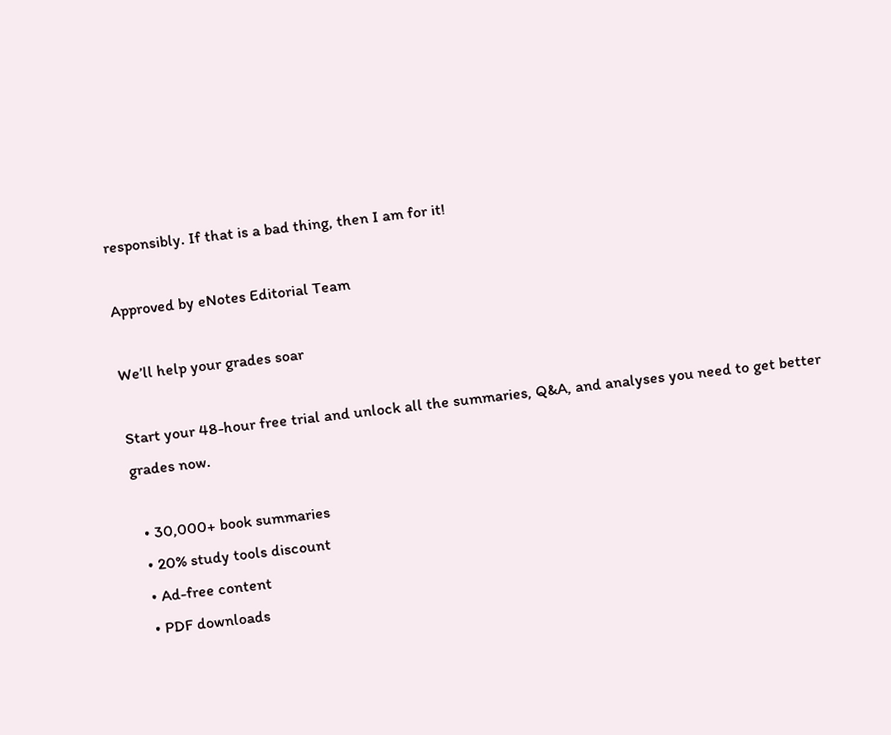responsibly. If that is a bad thing, then I am for it!

Approved by eNotes Editorial Team

We’ll help your grades soar

Start your 48-hour free trial and unlock all the summaries, Q&A, and analyses you need to get better grades now.

  • 30,000+ book summaries
  • 20% study tools discount
  • Ad-free content
  • PDF downloads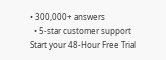• 300,000+ answers
  • 5-star customer support
Start your 48-Hour Free Trial